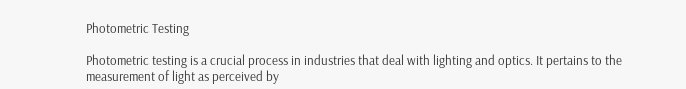Photometric Testing

Photometric testing is a crucial process in industries that deal with lighting and optics. It pertains to the measurement of light as perceived by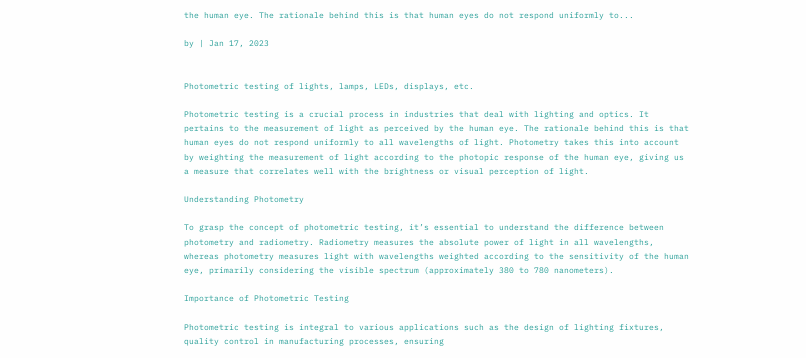the human eye. The rationale behind this is that human eyes do not respond uniformly to...

by | Jan 17, 2023


Photometric testing of lights, lamps, LEDs, displays, etc.

Photometric testing is a crucial process in industries that deal with lighting and optics. It pertains to the measurement of light as perceived by the human eye. The rationale behind this is that human eyes do not respond uniformly to all wavelengths of light. Photometry takes this into account by weighting the measurement of light according to the photopic response of the human eye, giving us a measure that correlates well with the brightness or visual perception of light.

Understanding Photometry

To grasp the concept of photometric testing, it’s essential to understand the difference between photometry and radiometry. Radiometry measures the absolute power of light in all wavelengths, whereas photometry measures light with wavelengths weighted according to the sensitivity of the human eye, primarily considering the visible spectrum (approximately 380 to 780 nanometers).

Importance of Photometric Testing

Photometric testing is integral to various applications such as the design of lighting fixtures, quality control in manufacturing processes, ensuring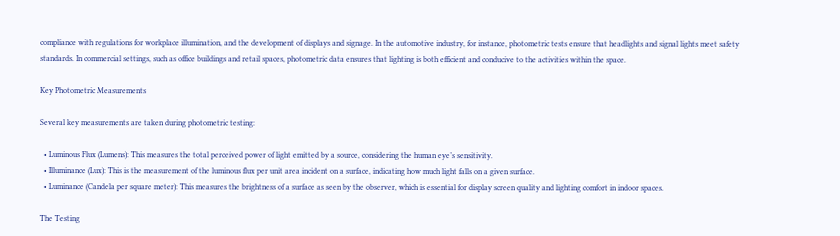compliance with regulations for workplace illumination, and the development of displays and signage. In the automotive industry, for instance, photometric tests ensure that headlights and signal lights meet safety standards. In commercial settings, such as office buildings and retail spaces, photometric data ensures that lighting is both efficient and conducive to the activities within the space.

Key Photometric Measurements

Several key measurements are taken during photometric testing:

  • Luminous Flux (Lumens): This measures the total perceived power of light emitted by a source, considering the human eye’s sensitivity.
  • Illuminance (Lux): This is the measurement of the luminous flux per unit area incident on a surface, indicating how much light falls on a given surface.
  • Luminance (Candela per square meter): This measures the brightness of a surface as seen by the observer, which is essential for display screen quality and lighting comfort in indoor spaces.

The Testing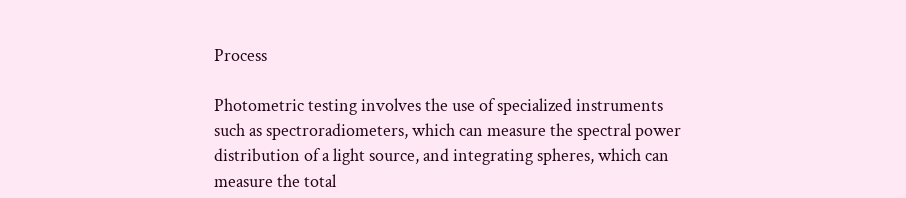Process

Photometric testing involves the use of specialized instruments such as spectroradiometers, which can measure the spectral power distribution of a light source, and integrating spheres, which can measure the total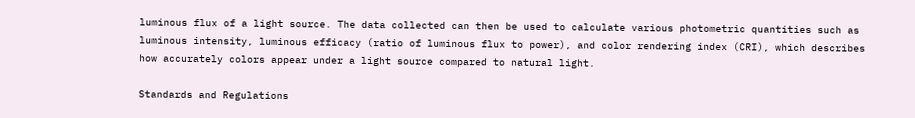luminous flux of a light source. The data collected can then be used to calculate various photometric quantities such as luminous intensity, luminous efficacy (ratio of luminous flux to power), and color rendering index (CRI), which describes how accurately colors appear under a light source compared to natural light.

Standards and Regulations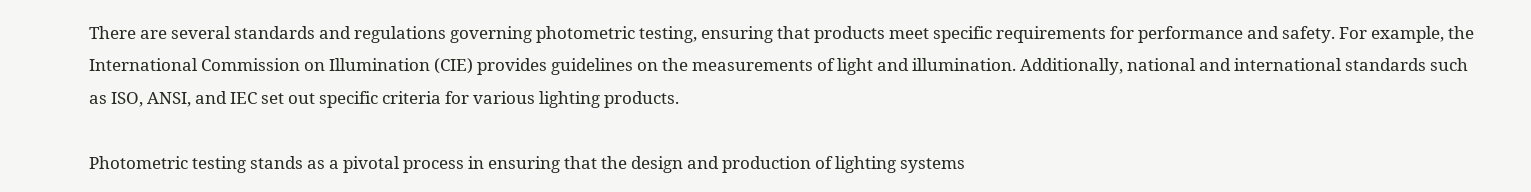There are several standards and regulations governing photometric testing, ensuring that products meet specific requirements for performance and safety. For example, the International Commission on Illumination (CIE) provides guidelines on the measurements of light and illumination. Additionally, national and international standards such as ISO, ANSI, and IEC set out specific criteria for various lighting products.

Photometric testing stands as a pivotal process in ensuring that the design and production of lighting systems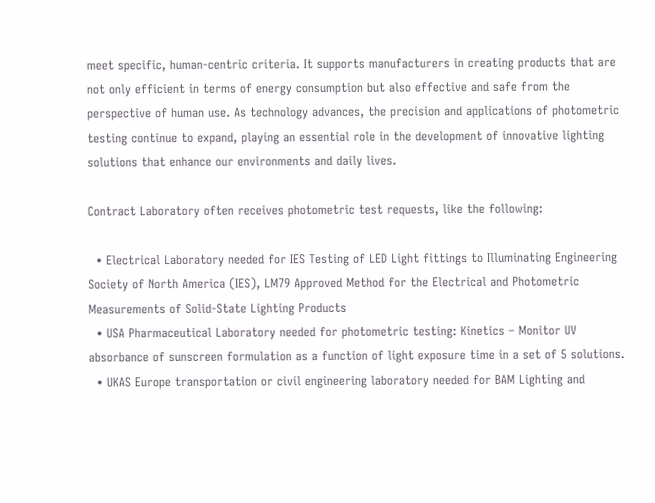meet specific, human-centric criteria. It supports manufacturers in creating products that are not only efficient in terms of energy consumption but also effective and safe from the perspective of human use. As technology advances, the precision and applications of photometric testing continue to expand, playing an essential role in the development of innovative lighting solutions that enhance our environments and daily lives.

Contract Laboratory often receives photometric test requests, like the following:

  • Electrical Laboratory needed for IES Testing of LED Light fittings to Illuminating Engineering Society of North America (IES), LM79 Approved Method for the Electrical and Photometric Measurements of Solid-State Lighting Products
  • USA Pharmaceutical Laboratory needed for photometric testing: Kinetics – Monitor UV absorbance of sunscreen formulation as a function of light exposure time in a set of 5 solutions.
  • UKAS Europe transportation or civil engineering laboratory needed for BAM Lighting and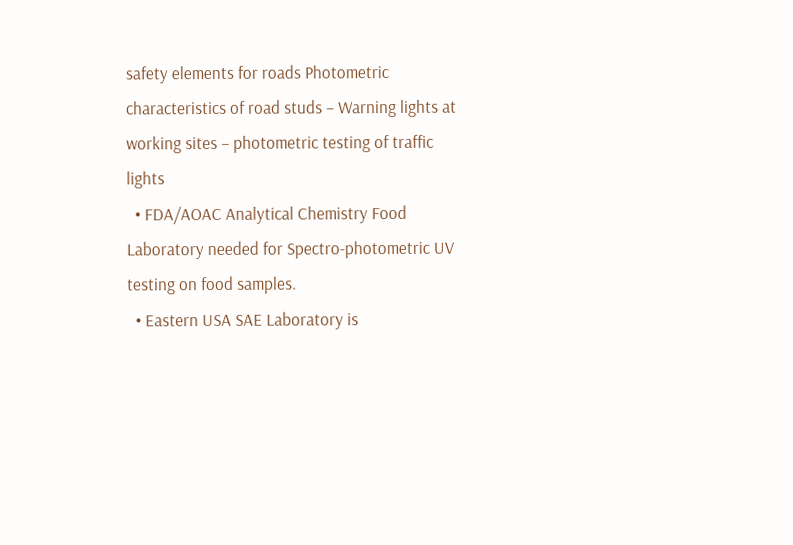safety elements for roads Photometric characteristics of road studs – Warning lights at working sites – photometric testing of traffic lights
  • FDA/AOAC Analytical Chemistry Food Laboratory needed for Spectro-photometric UV testing on food samples.
  • Eastern USA SAE Laboratory is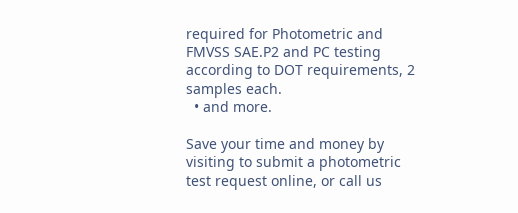required for Photometric and FMVSS SAE.P2 and PC testing according to DOT requirements, 2 samples each.
  • and more.

Save your time and money by visiting to submit a photometric test request online, or call us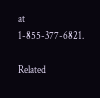at 1-855-377-6821.

Related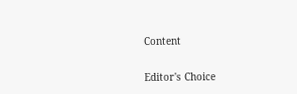Content


Editor's Choice